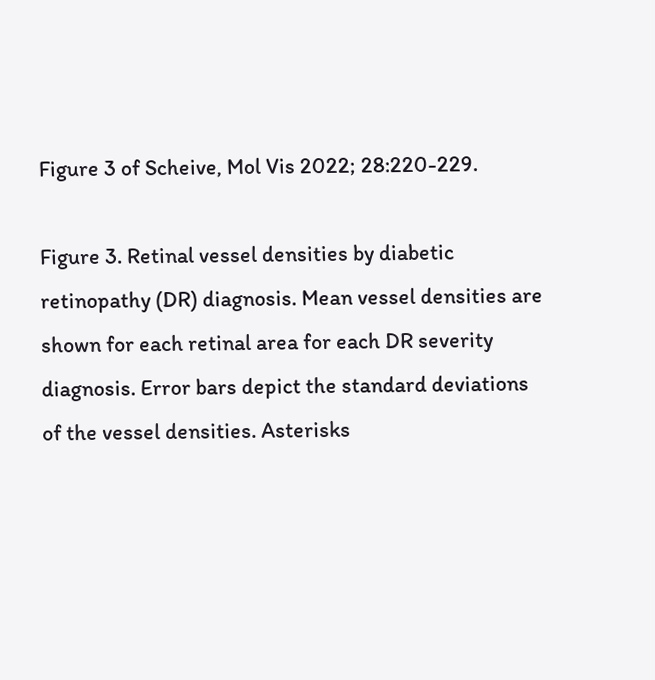Figure 3 of Scheive, Mol Vis 2022; 28:220-229.

Figure 3. Retinal vessel densities by diabetic retinopathy (DR) diagnosis. Mean vessel densities are shown for each retinal area for each DR severity diagnosis. Error bars depict the standard deviations of the vessel densities. Asterisks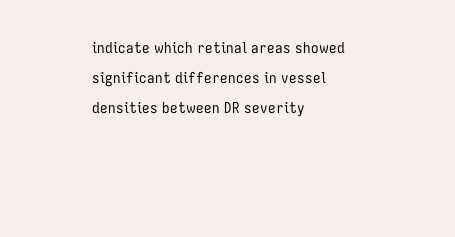indicate which retinal areas showed significant differences in vessel densities between DR severity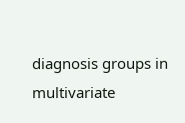diagnosis groups in multivariate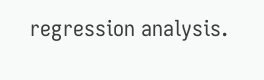regression analysis.